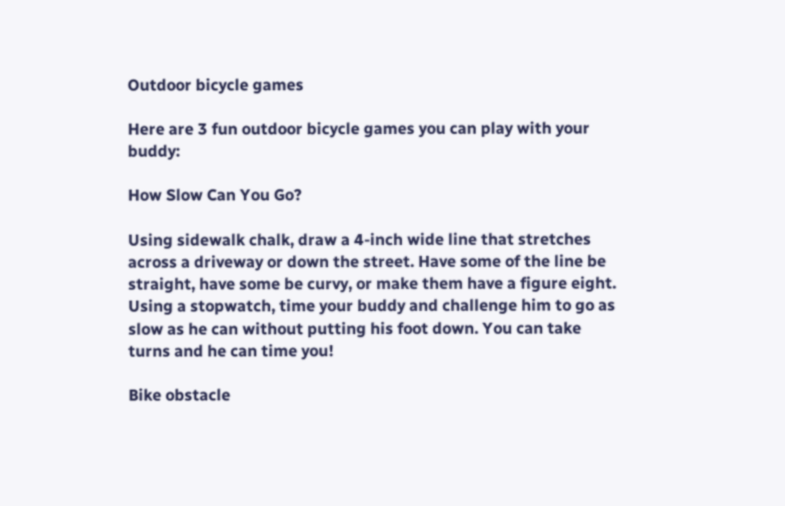Outdoor bicycle games

Here are 3 fun outdoor bicycle games you can play with your buddy:

How Slow Can You Go?

Using sidewalk chalk, draw a 4-inch wide line that stretches across a driveway or down the street. Have some of the line be straight, have some be curvy, or make them have a figure eight.  Using a stopwatch, time your buddy and challenge him to go as slow as he can without putting his foot down. You can take turns and he can time you!

Bike obstacle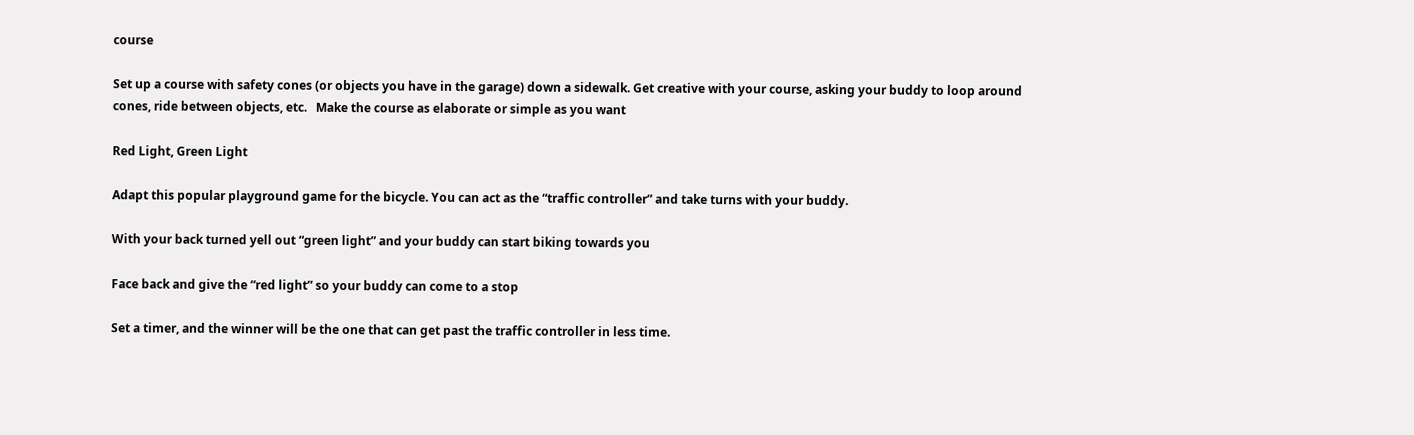course

Set up a course with safety cones (or objects you have in the garage) down a sidewalk. Get creative with your course, asking your buddy to loop around cones, ride between objects, etc.   Make the course as elaborate or simple as you want

Red Light, Green Light

Adapt this popular playground game for the bicycle. You can act as the “traffic controller” and take turns with your buddy.

With your back turned yell out “green light” and your buddy can start biking towards you

Face back and give the “red light” so your buddy can come to a stop

Set a timer, and the winner will be the one that can get past the traffic controller in less time.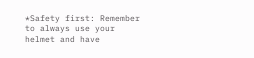*Safety first: Remember to always use your helmet and have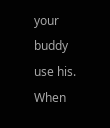your buddy use his. When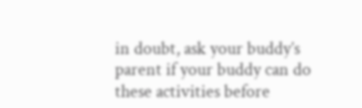in doubt, ask your buddy’s parent if your buddy can do these activities before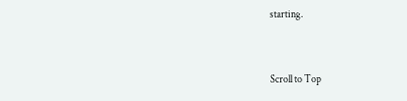starting.


Scroll to Top